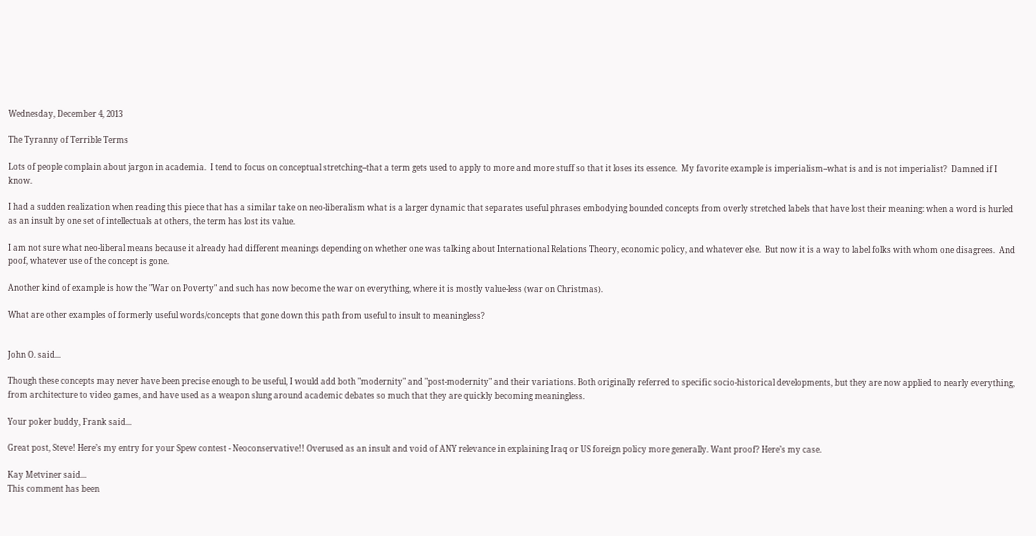Wednesday, December 4, 2013

The Tyranny of Terrible Terms

Lots of people complain about jargon in academia.  I tend to focus on conceptual stretching--that a term gets used to apply to more and more stuff so that it loses its essence.  My favorite example is imperialism--what is and is not imperialist?  Damned if I know.

I had a sudden realization when reading this piece that has a similar take on neo-liberalism what is a larger dynamic that separates useful phrases embodying bounded concepts from overly stretched labels that have lost their meaning: when a word is hurled as an insult by one set of intellectuals at others, the term has lost its value.

I am not sure what neo-liberal means because it already had different meanings depending on whether one was talking about International Relations Theory, economic policy, and whatever else.  But now it is a way to label folks with whom one disagrees.  And poof, whatever use of the concept is gone.

Another kind of example is how the "War on Poverty" and such has now become the war on everything, where it is mostly value-less (war on Christmas).

What are other examples of formerly useful words/concepts that gone down this path from useful to insult to meaningless?


John O. said...

Though these concepts may never have been precise enough to be useful, I would add both "modernity" and "post-modernity" and their variations. Both originally referred to specific socio-historical developments, but they are now applied to nearly everything, from architecture to video games, and have used as a weapon slung around academic debates so much that they are quickly becoming meaningless.

Your poker buddy, Frank said...

Great post, Steve! Here’s my entry for your Spew contest - Neoconservative!! Overused as an insult and void of ANY relevance in explaining Iraq or US foreign policy more generally. Want proof? Here’s my case.

Kay Metviner said...
This comment has been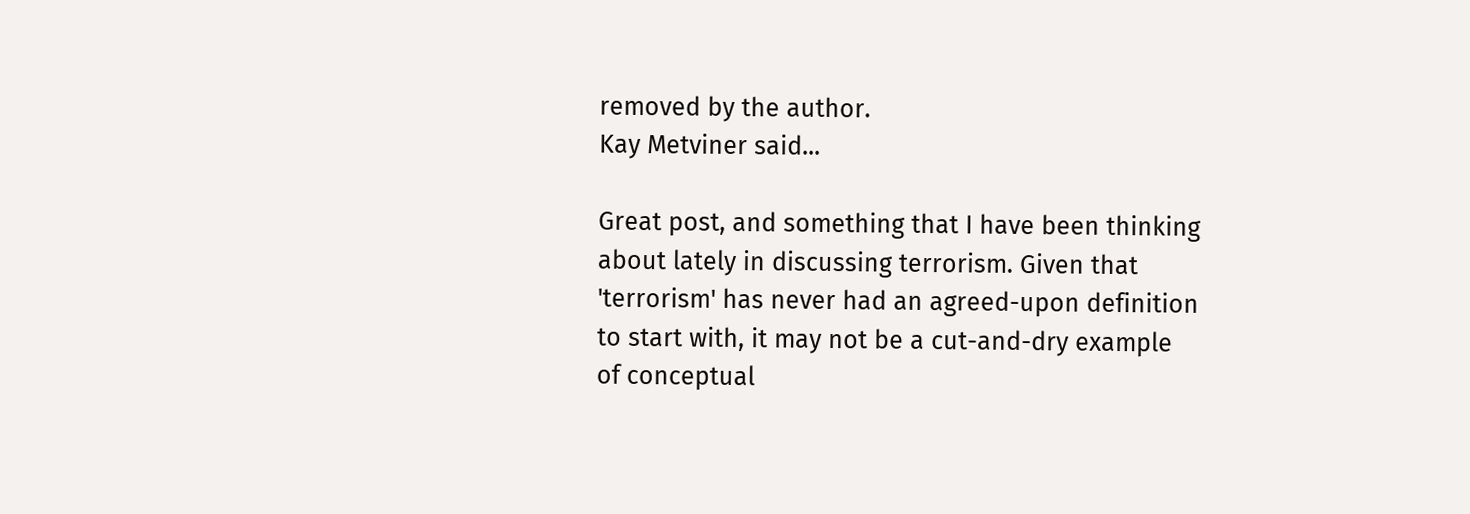removed by the author.
Kay Metviner said...

Great post, and something that I have been thinking about lately in discussing terrorism. Given that 'terrorism' has never had an agreed-upon definition to start with, it may not be a cut-and-dry example of conceptual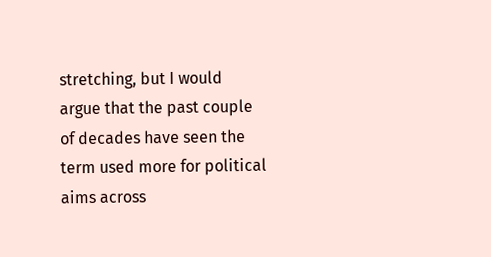stretching, but I would argue that the past couple of decades have seen the term used more for political aims across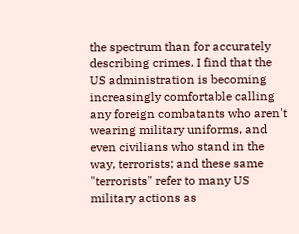the spectrum than for accurately describing crimes. I find that the US administration is becoming increasingly comfortable calling any foreign combatants who aren't wearing military uniforms, and even civilians who stand in the way, terrorists; and these same "terrorists" refer to many US military actions as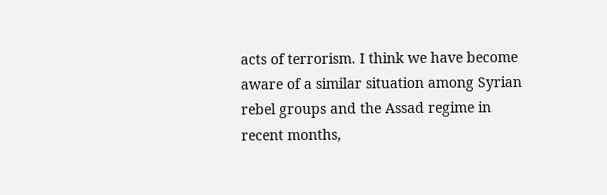acts of terrorism. I think we have become aware of a similar situation among Syrian rebel groups and the Assad regime in recent months,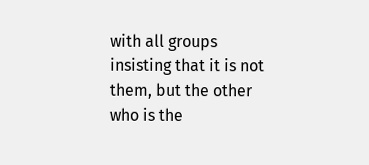with all groups insisting that it is not them, but the other who is the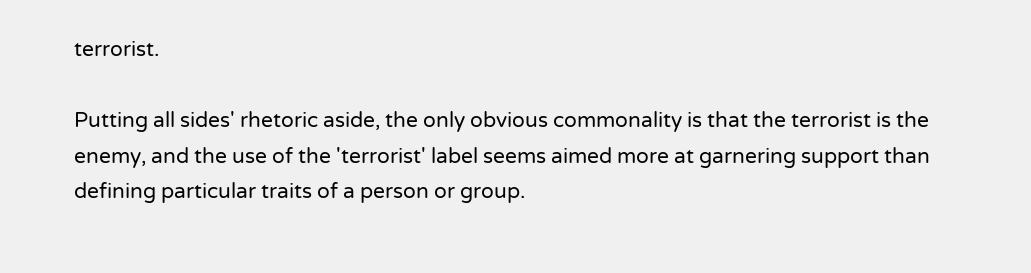terrorist.

Putting all sides' rhetoric aside, the only obvious commonality is that the terrorist is the enemy, and the use of the 'terrorist' label seems aimed more at garnering support than defining particular traits of a person or group.